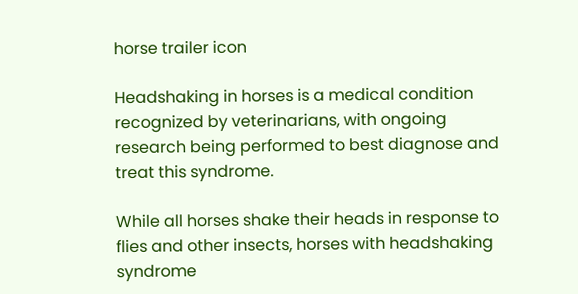horse trailer icon

Headshaking in horses is a medical condition recognized by veterinarians, with ongoing research being performed to best diagnose and treat this syndrome.

While all horses shake their heads in response to flies and other insects, horses with headshaking syndrome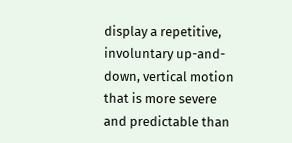display a repetitive, involuntary up-and-down, vertical motion that is more severe and predictable than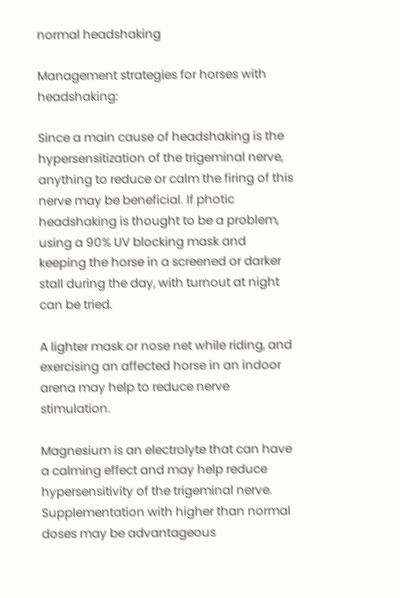normal headshaking

Management strategies for horses with headshaking:

Since a main cause of headshaking is the hypersensitization of the trigeminal nerve, anything to reduce or calm the firing of this nerve may be beneficial. If photic headshaking is thought to be a problem, using a 90% UV blocking mask and keeping the horse in a screened or darker stall during the day, with turnout at night can be tried.

A lighter mask or nose net while riding, and exercising an affected horse in an indoor arena may help to reduce nerve stimulation.

Magnesium is an electrolyte that can have a calming effect and may help reduce hypersensitivity of the trigeminal nerve. Supplementation with higher than normal doses may be advantageous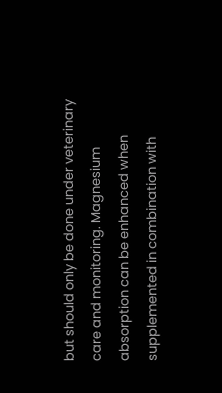but should only be done under veterinary care and monitoring. Magnesium absorption can be enhanced when supplemented in combination with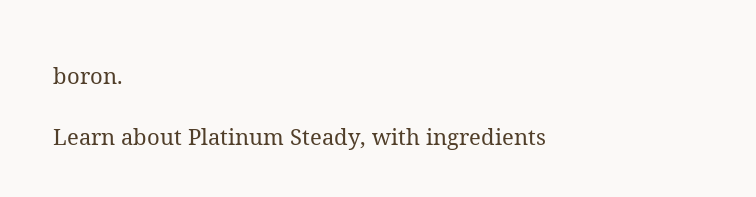boron.

Learn about Platinum Steady, with ingredients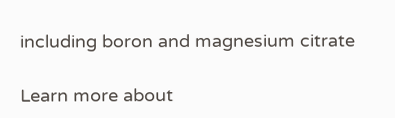including boron and magnesium citrate

Learn more about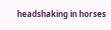headshaking in horses